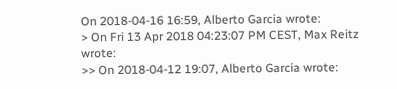On 2018-04-16 16:59, Alberto Garcia wrote:
> On Fri 13 Apr 2018 04:23:07 PM CEST, Max Reitz wrote:
>> On 2018-04-12 19:07, Alberto Garcia wrote: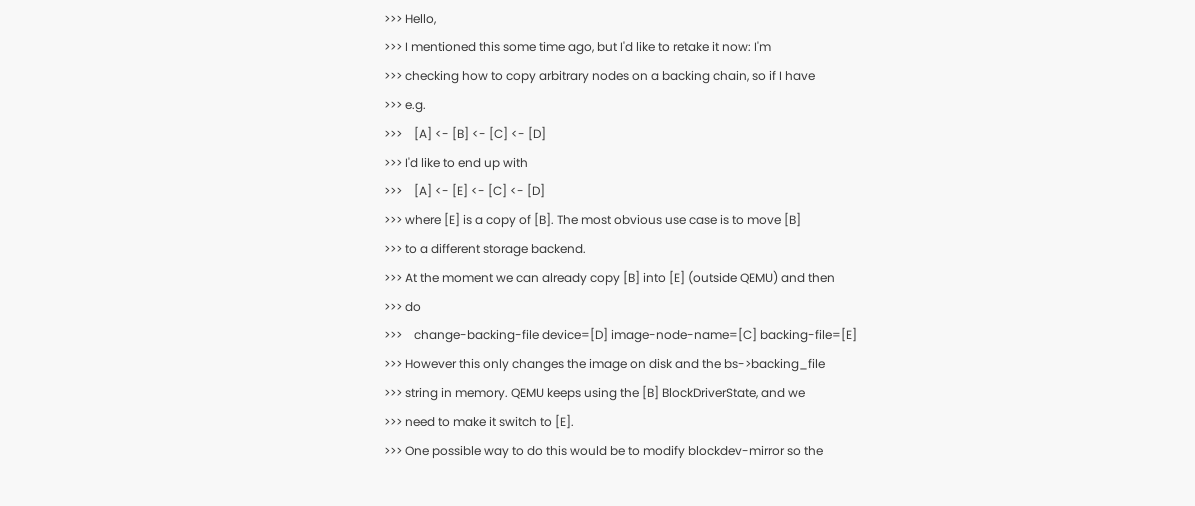>>> Hello,
>>> I mentioned this some time ago, but I'd like to retake it now: I'm
>>> checking how to copy arbitrary nodes on a backing chain, so if I have
>>> e.g.
>>>    [A] <- [B] <- [C] <- [D]
>>> I'd like to end up with
>>>    [A] <- [E] <- [C] <- [D]
>>> where [E] is a copy of [B]. The most obvious use case is to move [B]
>>> to a different storage backend.
>>> At the moment we can already copy [B] into [E] (outside QEMU) and then
>>> do
>>>    change-backing-file device=[D] image-node-name=[C] backing-file=[E]
>>> However this only changes the image on disk and the bs->backing_file
>>> string in memory. QEMU keeps using the [B] BlockDriverState, and we
>>> need to make it switch to [E].
>>> One possible way to do this would be to modify blockdev-mirror so the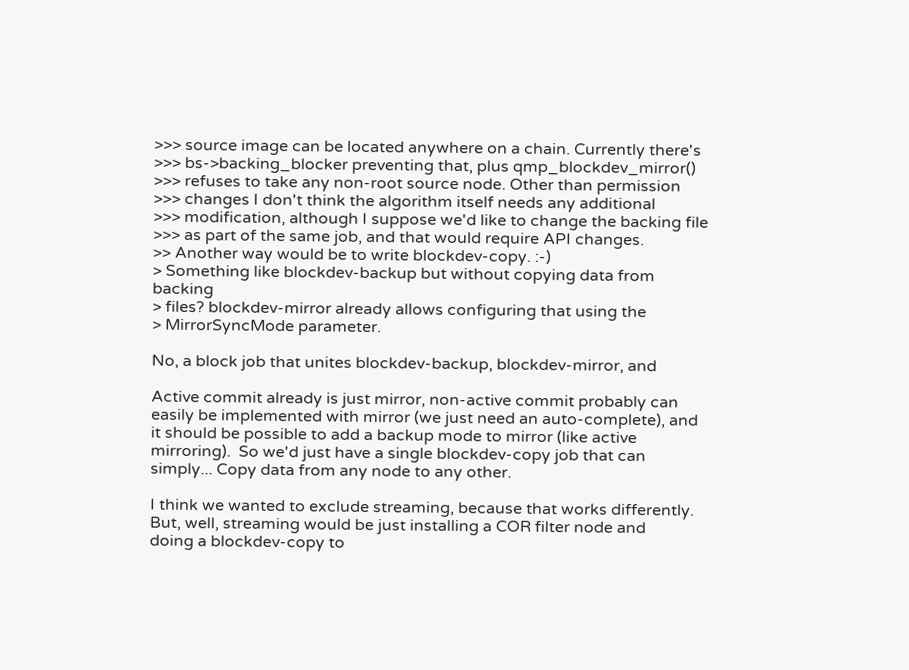>>> source image can be located anywhere on a chain. Currently there's
>>> bs->backing_blocker preventing that, plus qmp_blockdev_mirror()
>>> refuses to take any non-root source node. Other than permission
>>> changes I don't think the algorithm itself needs any additional
>>> modification, although I suppose we'd like to change the backing file
>>> as part of the same job, and that would require API changes.
>> Another way would be to write blockdev-copy. :-)
> Something like blockdev-backup but without copying data from backing
> files? blockdev-mirror already allows configuring that using the
> MirrorSyncMode parameter.

No, a block job that unites blockdev-backup, blockdev-mirror, and

Active commit already is just mirror, non-active commit probably can
easily be implemented with mirror (we just need an auto-complete), and
it should be possible to add a backup mode to mirror (like active
mirroring).  So we'd just have a single blockdev-copy job that can
simply... Copy data from any node to any other.

I think we wanted to exclude streaming, because that works differently.
But, well, streaming would be just installing a COR filter node and
doing a blockdev-copy to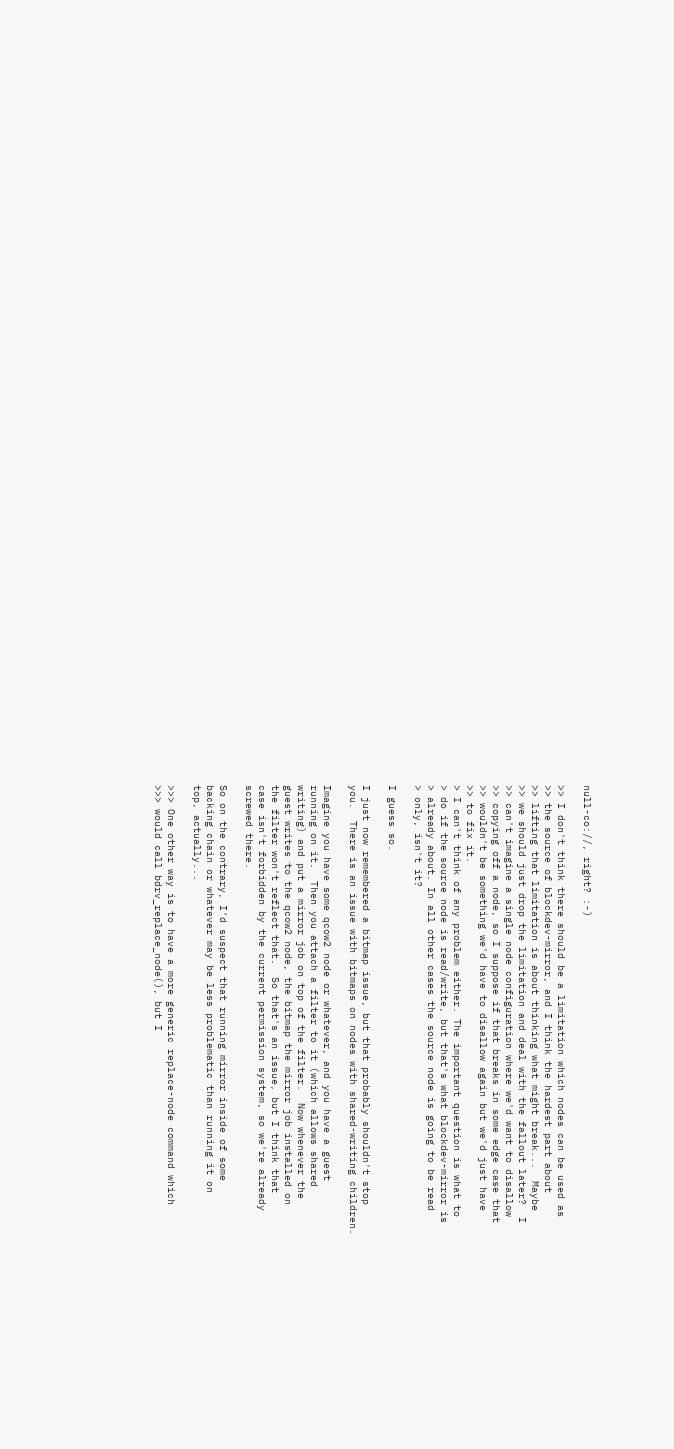null-co://, right? :-)

>> I don't think there should be a limitation which nodes can be used as
>> the source of blockdev-mirror, and I think the hardest part about
>> lifting that limitation is about thinking what might break...  Maybe
>> we should just drop the limitation and deal with the fallout later?  I
>> can't imagine a single node configuration where we'd want to disallow
>> copying off a node, so I suppose if that breaks in some edge case that
>> wouldn't be something we'd have to disallow again but we'd just have
>> to fix it.
> I can't think of any problem either. The important question is what to
> do if the source node is read/write, but that's what blockdev-mirror is
> already about. In all other cases the source node is going to be read
> only, isn't it?

I guess so.

I just now remembered a bitmap issue, but that probably shouldn't stop
you.  There is an issue with bitmaps on nodes with shared-writing children.

Imagine you have some qcow2 node or whatever, and you have a guest
running on it.  Then you attach a filter to it (which allows shared
writing) and put a mirror job on top of the filter.  Now whenever the
guest writes to the qcow2 node, the bitmap the mirror job installed on
the filter won't reflect that.  So that's an issue, but I think that
case isn't forbidden by the current permission system, so we're already
screwed there.

So on the contrary, I'd suspect that running mirror inside of some
backing chain or whatever may be less problematic than running it on
top, actually...

>>> One other way is to have a more generic replace-node command which
>>> would call bdrv_replace_node(), but I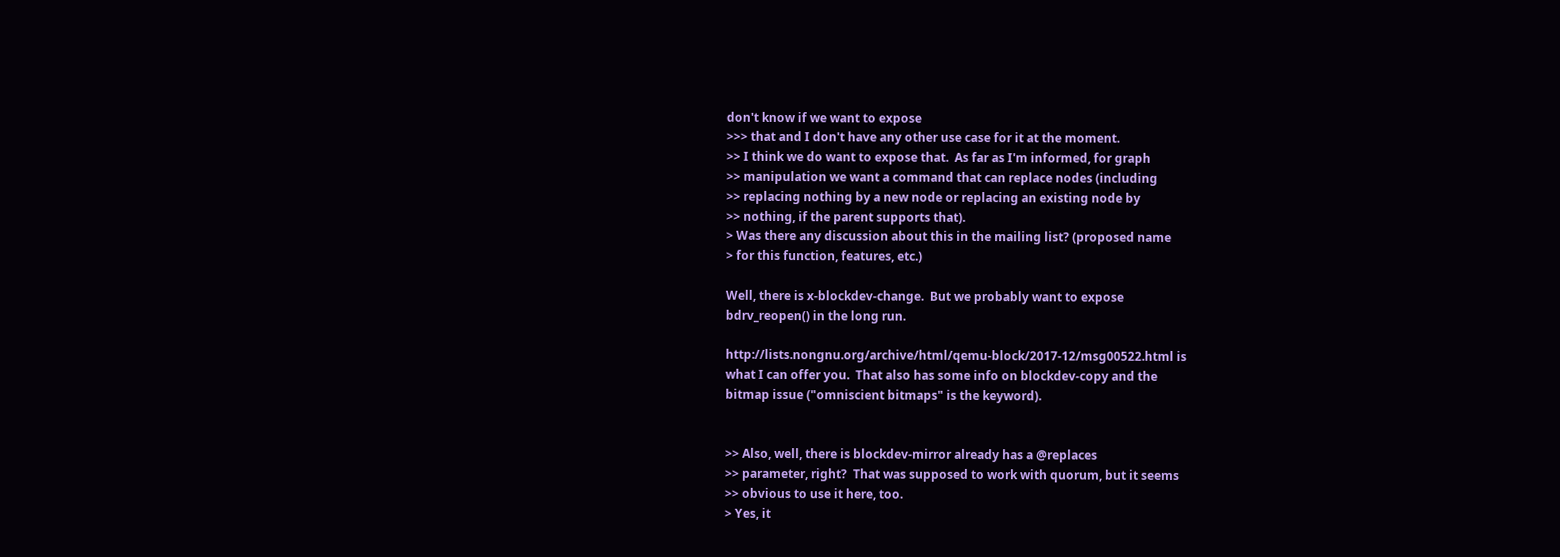don't know if we want to expose
>>> that and I don't have any other use case for it at the moment.
>> I think we do want to expose that.  As far as I'm informed, for graph
>> manipulation we want a command that can replace nodes (including
>> replacing nothing by a new node or replacing an existing node by
>> nothing, if the parent supports that).
> Was there any discussion about this in the mailing list? (proposed name
> for this function, features, etc.)

Well, there is x-blockdev-change.  But we probably want to expose
bdrv_reopen() in the long run.

http://lists.nongnu.org/archive/html/qemu-block/2017-12/msg00522.html is
what I can offer you.  That also has some info on blockdev-copy and the
bitmap issue ("omniscient bitmaps" is the keyword).


>> Also, well, there is blockdev-mirror already has a @replaces
>> parameter, right?  That was supposed to work with quorum, but it seems
>> obvious to use it here, too.
> Yes, it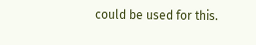could be used for this.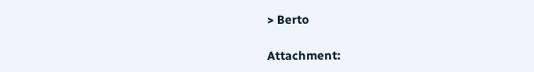> Berto

Attachment: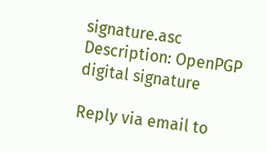signature.asc
Description: OpenPGP digital signature

Reply via email to